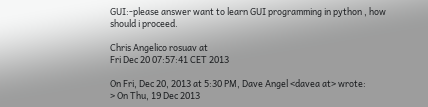GUI:-please answer want to learn GUI programming in python , how should i proceed.

Chris Angelico rosuav at
Fri Dec 20 07:57:41 CET 2013

On Fri, Dec 20, 2013 at 5:30 PM, Dave Angel <davea at> wrote:
> On Thu, 19 Dec 2013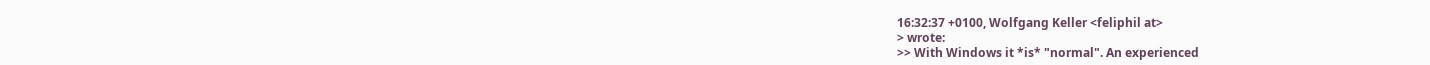16:32:37 +0100, Wolfgang Keller <feliphil at>
> wrote:
>> With Windows it *is* "normal". An experienced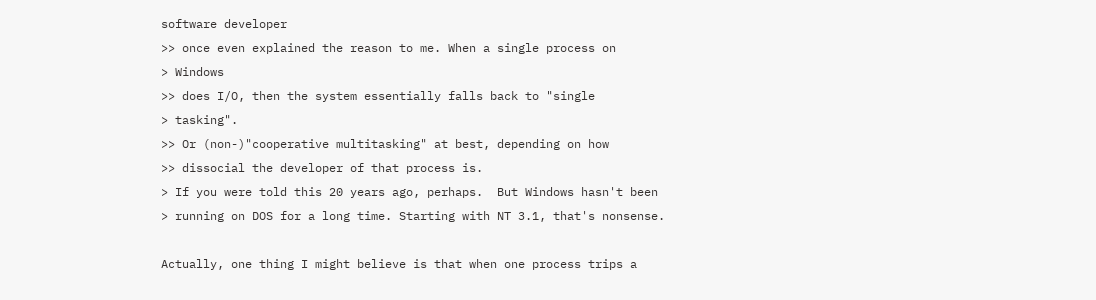software developer
>> once even explained the reason to me. When a single process on
> Windows
>> does I/O, then the system essentially falls back to "single
> tasking".
>> Or (non-)"cooperative multitasking" at best, depending on how
>> dissocial the developer of that process is.
> If you were told this 20 years ago, perhaps.  But Windows hasn't been
> running on DOS for a long time. Starting with NT 3.1, that's nonsense.

Actually, one thing I might believe is that when one process trips a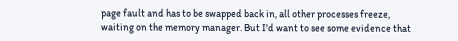page fault and has to be swapped back in, all other processes freeze,
waiting on the memory manager. But I'd want to see some evidence that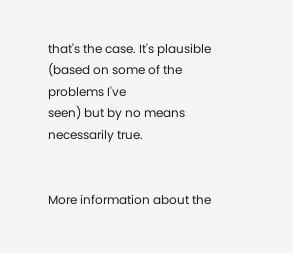that's the case. It's plausible (based on some of the problems I've
seen) but by no means necessarily true.


More information about the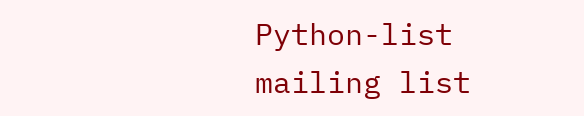Python-list mailing list